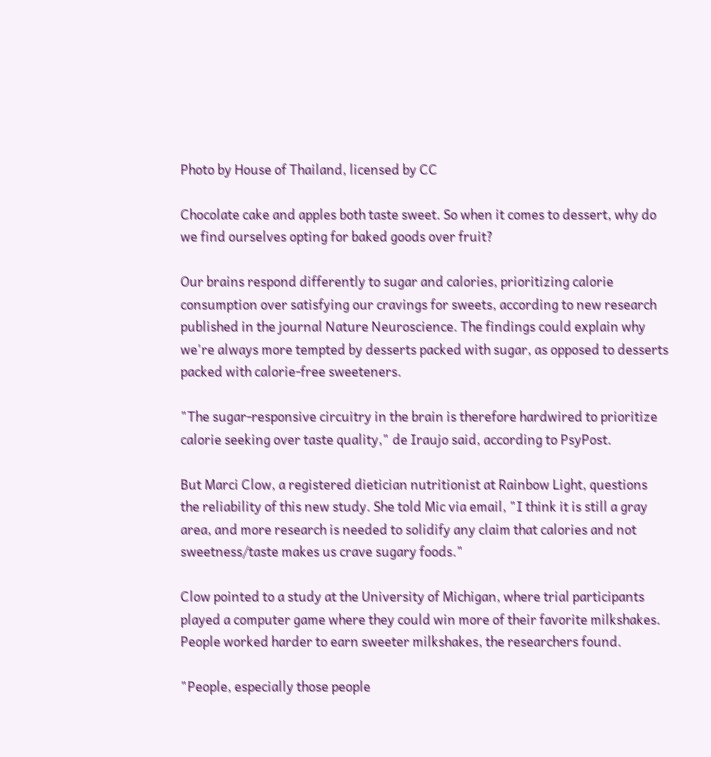Photo by House of Thailand, licensed by CC

Chocolate cake and apples both taste sweet. So when it comes to dessert, why do we find ourselves opting for baked goods over fruit?

Our brains respond differently to sugar and calories, prioritizing calorie consumption over satisfying our cravings for sweets, according to new research published in the journal Nature Neuroscience. The findings could explain why we're always more tempted by desserts packed with sugar, as opposed to desserts packed with calorie-free sweeteners.

"The sugar-responsive circuitry in the brain is therefore hardwired to prioritize calorie seeking over taste quality," de Iraujo said, according to PsyPost.

But Marci Clow, a registered dietician nutritionist at Rainbow Light, questions the reliability of this new study. She told Mic via email, "I think it is still a gray area, and more research is needed to solidify any claim that calories and not sweetness/taste makes us crave sugary foods."

Clow pointed to a study at the University of Michigan, where trial participants played a computer game where they could win more of their favorite milkshakes. People worked harder to earn sweeter milkshakes, the researchers found.

"People, especially those people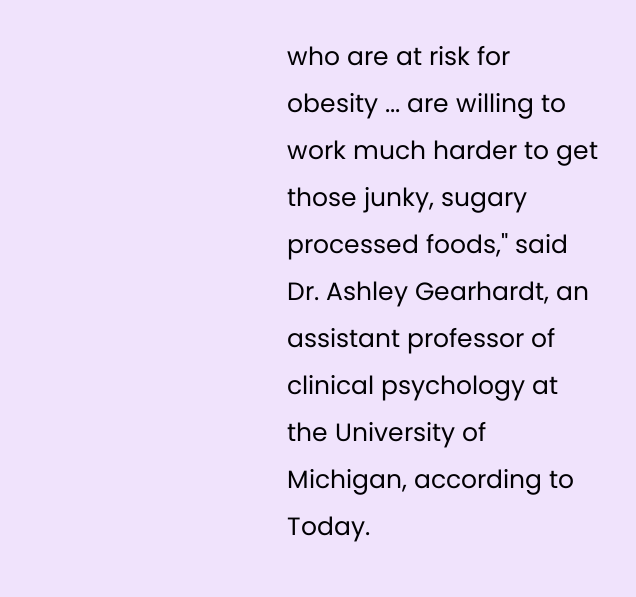who are at risk for obesity ... are willing to work much harder to get those junky, sugary processed foods," said Dr. Ashley Gearhardt, an assistant professor of clinical psychology at the University of Michigan, according to Today.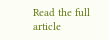Read the full article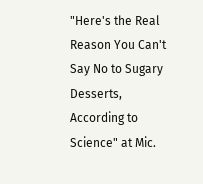"Here's the Real Reason You Can't Say No to Sugary Desserts, According to Science" at Mic.